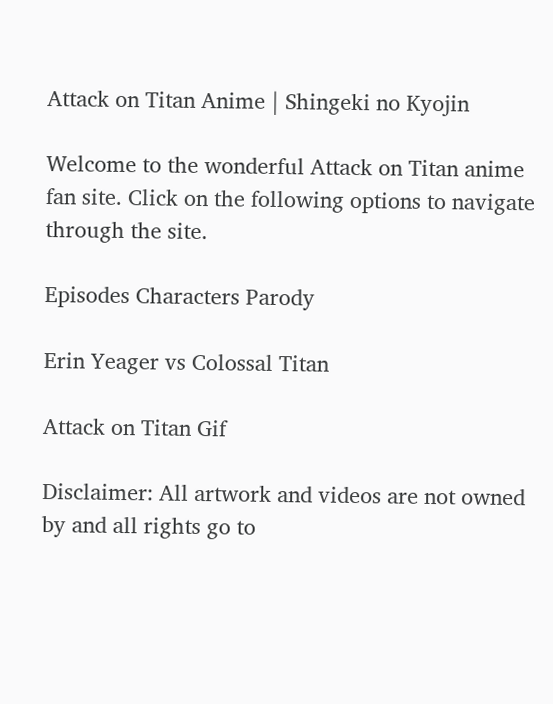Attack on Titan Anime | Shingeki no Kyojin

Welcome to the wonderful Attack on Titan anime fan site. Click on the following options to navigate through the site.

Episodes Characters Parody

Erin Yeager vs Colossal Titan

Attack on Titan Gif

Disclaimer: All artwork and videos are not owned by and all rights go to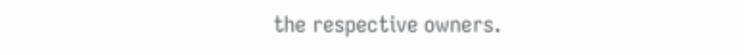the respective owners.